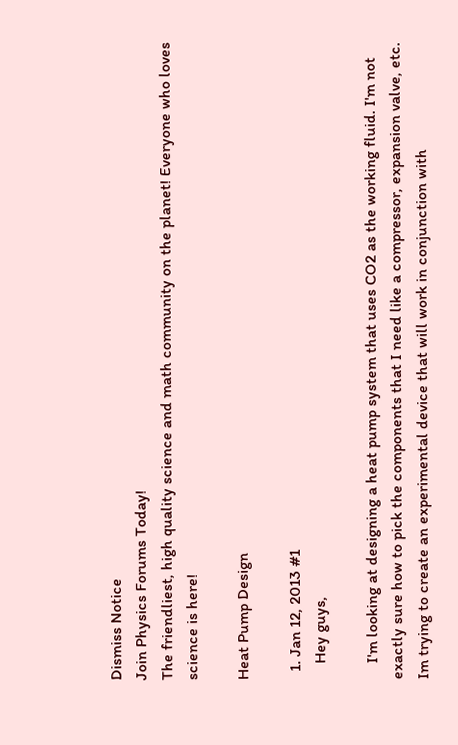Dismiss Notice
Join Physics Forums Today!
The friendliest, high quality science and math community on the planet! Everyone who loves science is here!

Heat Pump Design

  1. Jan 12, 2013 #1
    Hey guys,

    I'm looking at designing a heat pump system that uses CO2 as the working fluid. I'm not exactly sure how to pick the components that I need like a compressor, expansion valve, etc. Im trying to create an experimental device that will work in conjunction with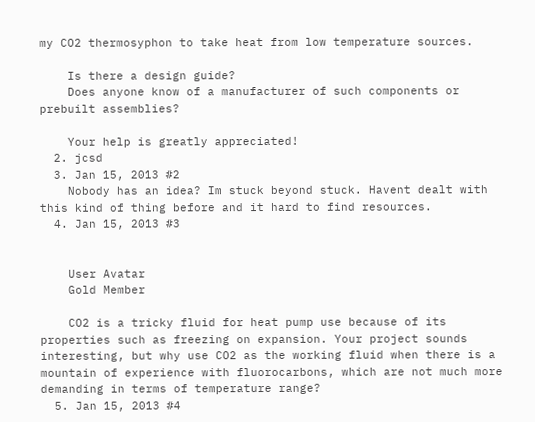my CO2 thermosyphon to take heat from low temperature sources.

    Is there a design guide?
    Does anyone know of a manufacturer of such components or prebuilt assemblies?

    Your help is greatly appreciated!
  2. jcsd
  3. Jan 15, 2013 #2
    Nobody has an idea? Im stuck beyond stuck. Havent dealt with this kind of thing before and it hard to find resources.
  4. Jan 15, 2013 #3


    User Avatar
    Gold Member

    CO2 is a tricky fluid for heat pump use because of its properties such as freezing on expansion. Your project sounds interesting, but why use CO2 as the working fluid when there is a mountain of experience with fluorocarbons, which are not much more demanding in terms of temperature range?
  5. Jan 15, 2013 #4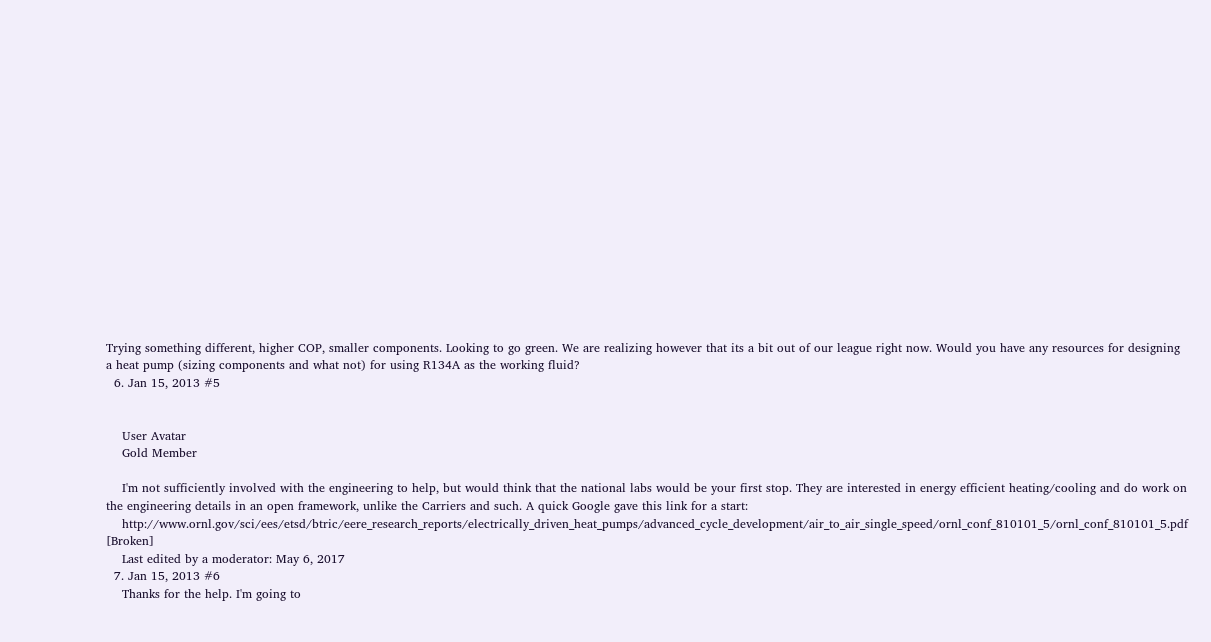Trying something different, higher COP, smaller components. Looking to go green. We are realizing however that its a bit out of our league right now. Would you have any resources for designing a heat pump (sizing components and what not) for using R134A as the working fluid?
  6. Jan 15, 2013 #5


    User Avatar
    Gold Member

    I'm not sufficiently involved with the engineering to help, but would think that the national labs would be your first stop. They are interested in energy efficient heating/cooling and do work on the engineering details in an open framework, unlike the Carriers and such. A quick Google gave this link for a start:
    http://www.ornl.gov/sci/ees/etsd/btric/eere_research_reports/electrically_driven_heat_pumps/advanced_cycle_development/air_to_air_single_speed/ornl_conf_810101_5/ornl_conf_810101_5.pdf [Broken]
    Last edited by a moderator: May 6, 2017
  7. Jan 15, 2013 #6
    Thanks for the help. I'm going to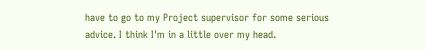have to go to my Project supervisor for some serious advice. I think I'm in a little over my head.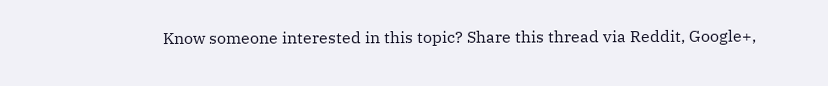Know someone interested in this topic? Share this thread via Reddit, Google+,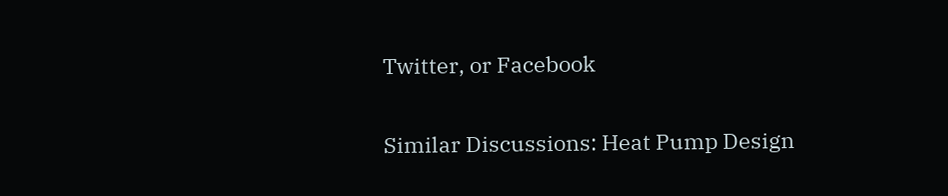Twitter, or Facebook

Similar Discussions: Heat Pump Design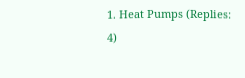1. Heat Pumps (Replies: 4)